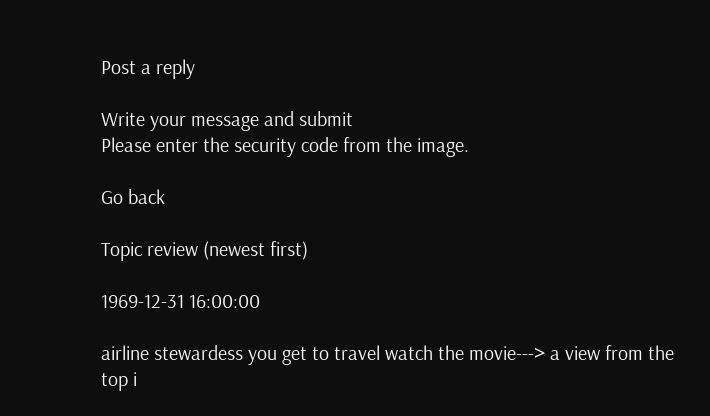Post a reply

Write your message and submit
Please enter the security code from the image.

Go back

Topic review (newest first)

1969-12-31 16:00:00

airline stewardess you get to travel watch the movie---> a view from the top i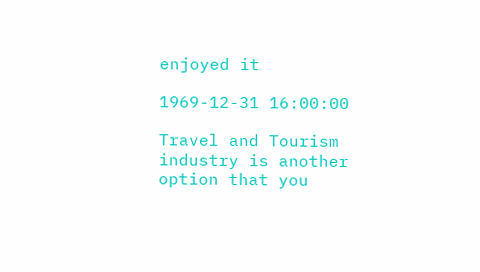enjoyed it

1969-12-31 16:00:00

Travel and Tourism industry is another option that you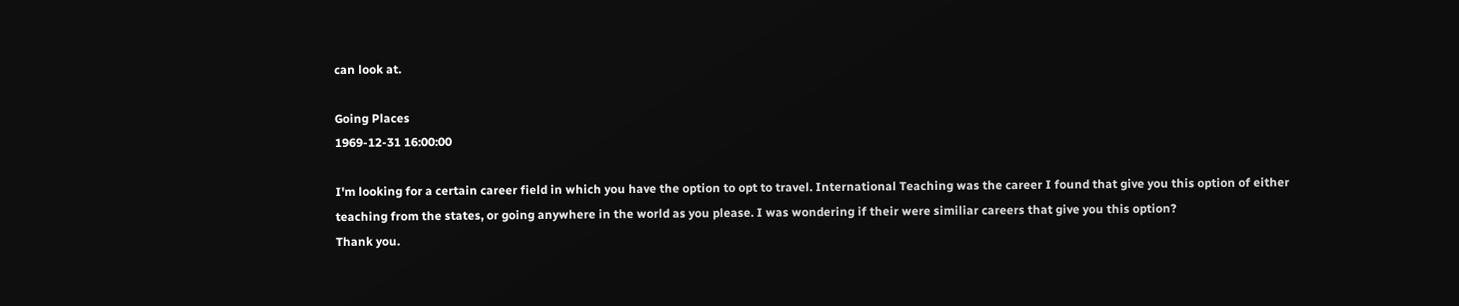can look at.

Going Places
1969-12-31 16:00:00

I'm looking for a certain career field in which you have the option to opt to travel. International Teaching was the career I found that give you this option of either teaching from the states, or going anywhere in the world as you please. I was wondering if their were similiar careers that give you this option?
Thank you.